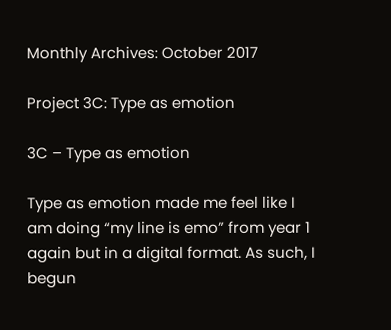Monthly Archives: October 2017

Project 3C: Type as emotion

3C – Type as emotion

Type as emotion made me feel like I am doing “my line is emo” from year 1 again but in a digital format. As such, I begun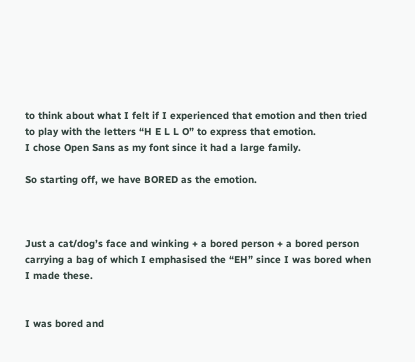to think about what I felt if I experienced that emotion and then tried to play with the letters “H E L L O” to express that emotion.
I chose Open Sans as my font since it had a large family.

So starting off, we have BORED as the emotion.



Just a cat/dog’s face and winking + a bored person + a bored person carrying a bag of which I emphasised the “EH” since I was bored when I made these.


I was bored and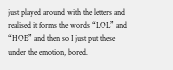just played around with the letters and realised it forms the words “LOL” and “HOE” and then so I just put these under the emotion, bored.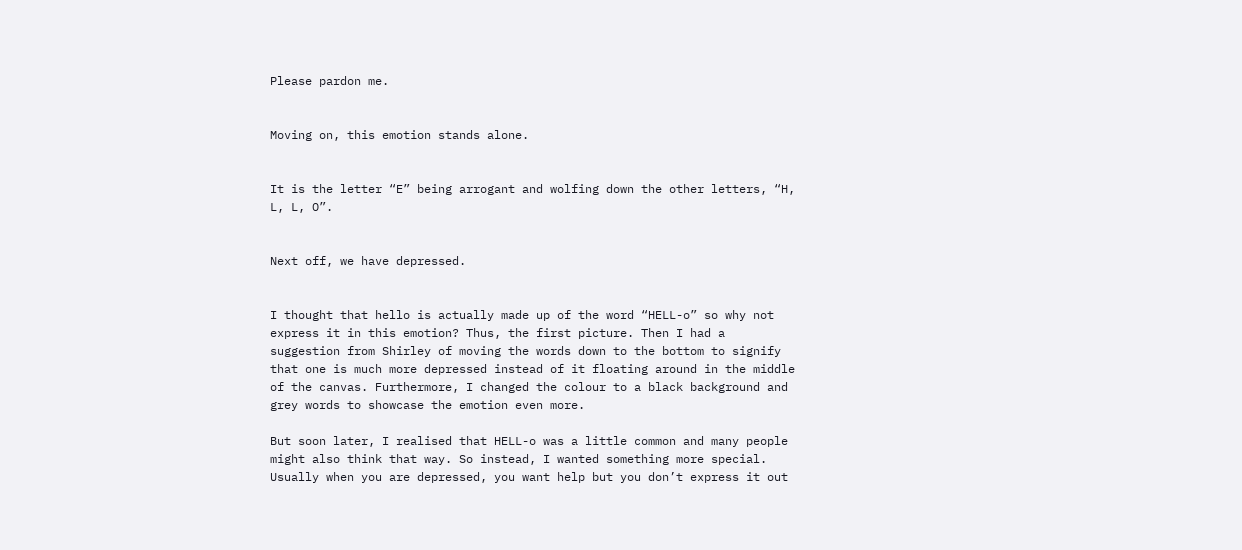Please pardon me.


Moving on, this emotion stands alone.


It is the letter “E” being arrogant and wolfing down the other letters, “H, L, L, O”.


Next off, we have depressed.


I thought that hello is actually made up of the word “HELL-o” so why not express it in this emotion? Thus, the first picture. Then I had a suggestion from Shirley of moving the words down to the bottom to signify that one is much more depressed instead of it floating around in the middle of the canvas. Furthermore, I changed the colour to a black background and grey words to showcase the emotion even more.

But soon later, I realised that HELL-o was a little common and many people might also think that way. So instead, I wanted something more special. Usually when you are depressed, you want help but you don’t express it out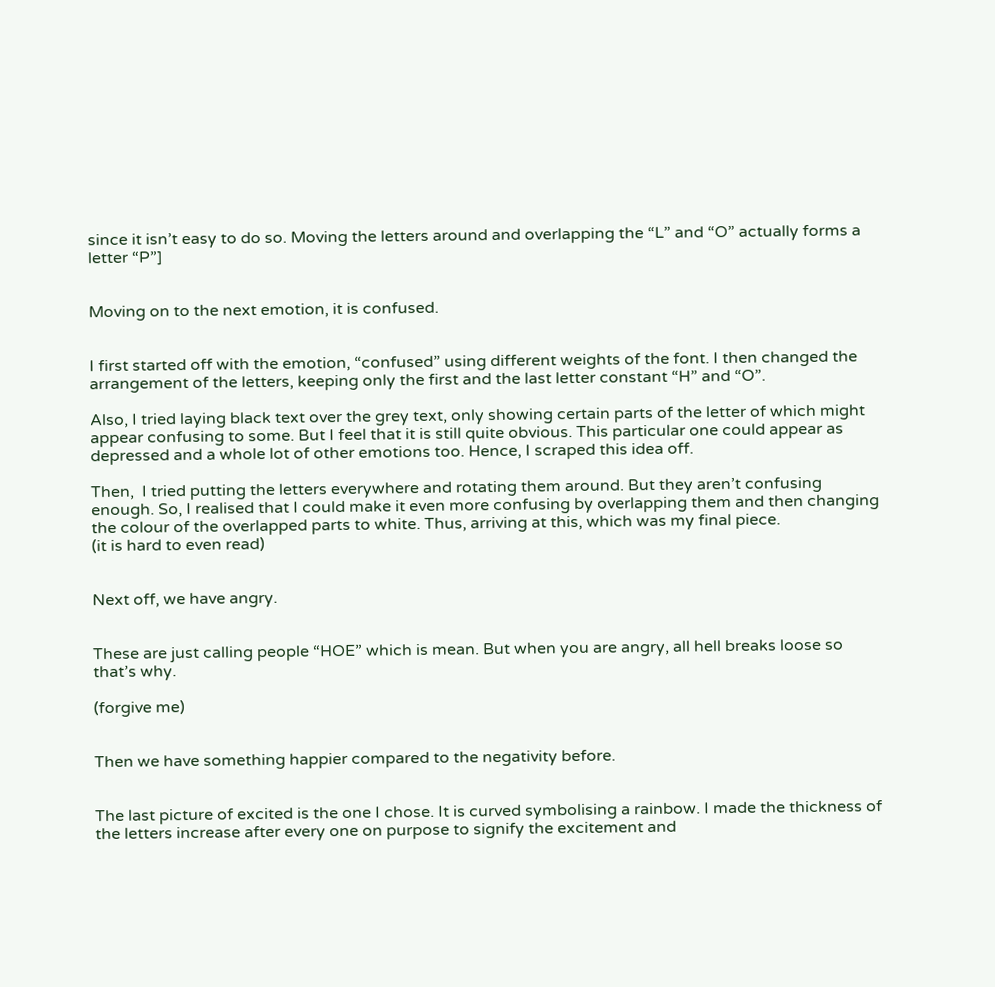since it isn’t easy to do so. Moving the letters around and overlapping the “L” and “O” actually forms a letter “P”]


Moving on to the next emotion, it is confused.


I first started off with the emotion, “confused” using different weights of the font. I then changed the arrangement of the letters, keeping only the first and the last letter constant “H” and “O”.

Also, I tried laying black text over the grey text, only showing certain parts of the letter of which might appear confusing to some. But I feel that it is still quite obvious. This particular one could appear as depressed and a whole lot of other emotions too. Hence, I scraped this idea off.

Then,  I tried putting the letters everywhere and rotating them around. But they aren’t confusing enough. So, I realised that I could make it even more confusing by overlapping them and then changing the colour of the overlapped parts to white. Thus, arriving at this, which was my final piece.
(it is hard to even read)


Next off, we have angry.


These are just calling people “HOE” which is mean. But when you are angry, all hell breaks loose so that’s why.

(forgive me)


Then we have something happier compared to the negativity before.


The last picture of excited is the one I chose. It is curved symbolising a rainbow. I made the thickness of the letters increase after every one on purpose to signify the excitement and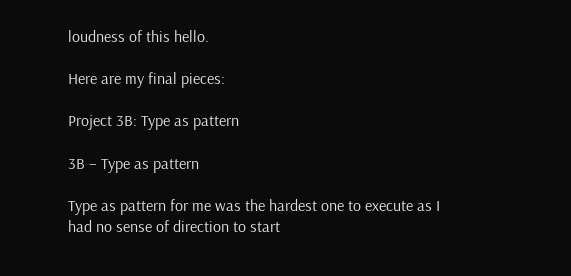loudness of this hello.

Here are my final pieces:

Project 3B: Type as pattern

3B – Type as pattern

Type as pattern for me was the hardest one to execute as I had no sense of direction to start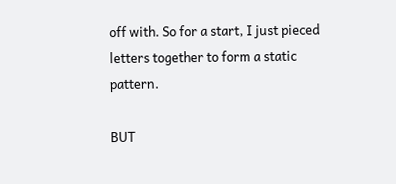off with. So for a start, I just pieced letters together to form a static pattern.

BUT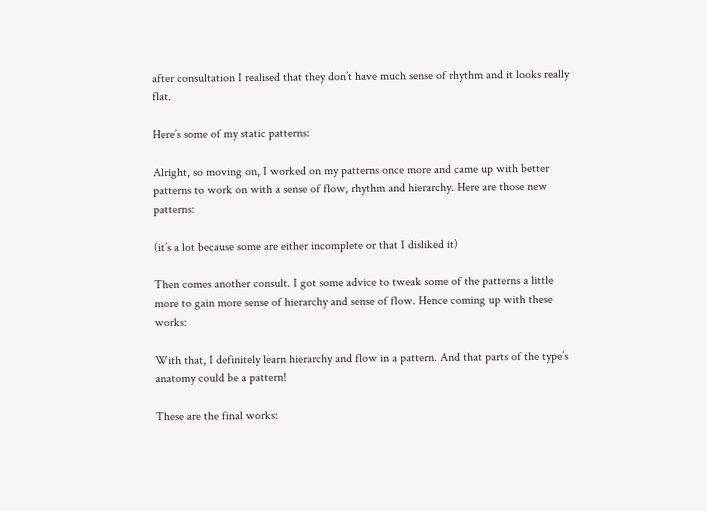after consultation I realised that they don’t have much sense of rhythm and it looks really flat.

Here’s some of my static patterns:

Alright, so moving on, I worked on my patterns once more and came up with better patterns to work on with a sense of flow, rhythm and hierarchy. Here are those new patterns:

(it’s a lot because some are either incomplete or that I disliked it)

Then comes another consult. I got some advice to tweak some of the patterns a little more to gain more sense of hierarchy and sense of flow. Hence coming up with these works:

With that, I definitely learn hierarchy and flow in a pattern. And that parts of the type’s anatomy could be a pattern!

These are the final works: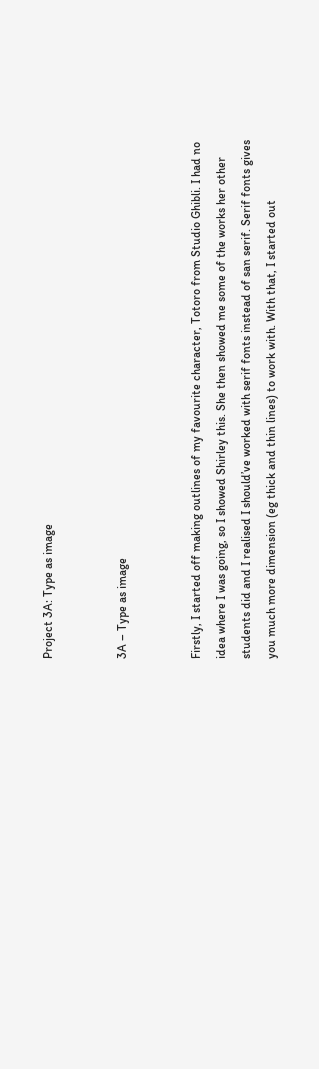Project 3A: Type as image


3A – Type as image


Firstly, I started off making outlines of my favourite character, Totoro from Studio Ghibli. I had no idea where I was going, so I showed Shirley this. She then showed me some of the works her other students did and I realised I should’ve worked with serif fonts instead of san serif. Serif fonts gives you much more dimension (eg thick and thin lines) to work with. With that, I started out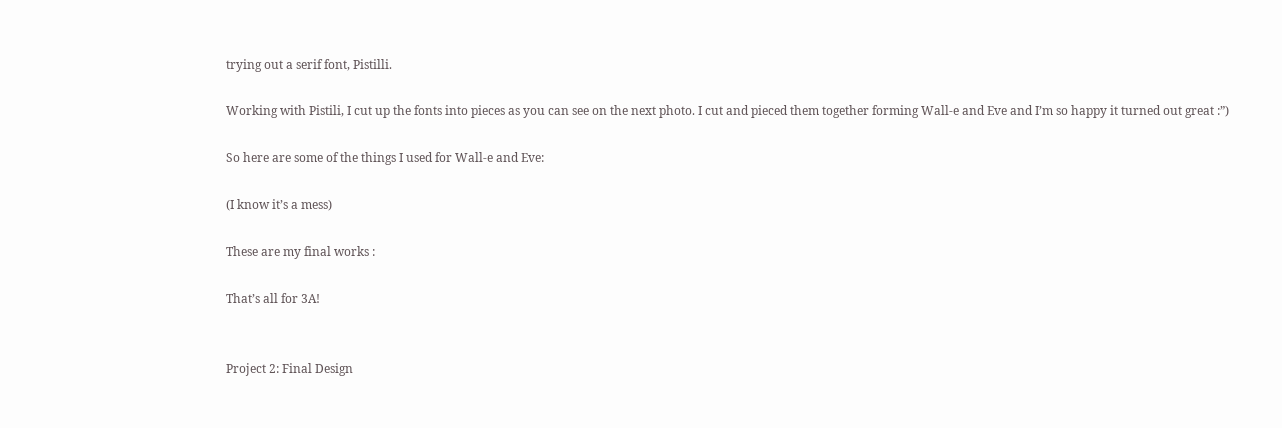trying out a serif font, Pistilli.

Working with Pistili, I cut up the fonts into pieces as you can see on the next photo. I cut and pieced them together forming Wall-e and Eve and I’m so happy it turned out great :”)

So here are some of the things I used for Wall-e and Eve:

(I know it’s a mess)

These are my final works :

That’s all for 3A!


Project 2: Final Design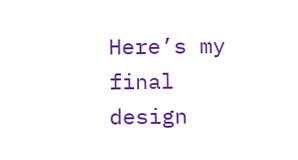Here’s my final design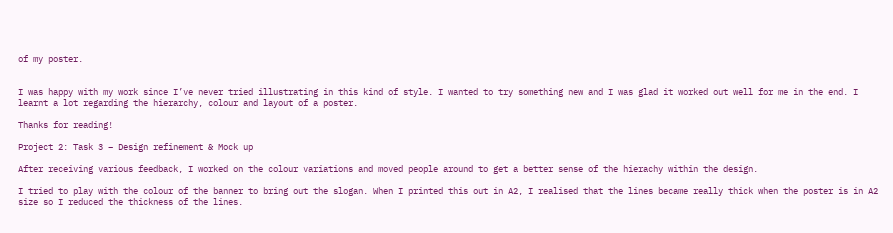of my poster.


I was happy with my work since I’ve never tried illustrating in this kind of style. I wanted to try something new and I was glad it worked out well for me in the end. I learnt a lot regarding the hierarchy, colour and layout of a poster.

Thanks for reading!

Project 2: Task 3 – Design refinement & Mock up

After receiving various feedback, I worked on the colour variations and moved people around to get a better sense of the hierachy within the design.

I tried to play with the colour of the banner to bring out the slogan. When I printed this out in A2, I realised that the lines became really thick when the poster is in A2 size so I reduced the thickness of the lines.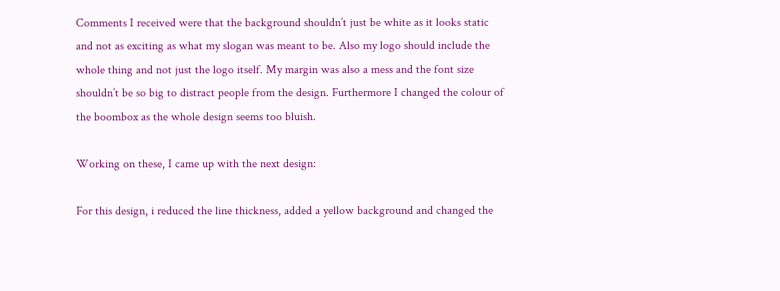Comments I received were that the background shouldn’t just be white as it looks static and not as exciting as what my slogan was meant to be. Also my logo should include the whole thing and not just the logo itself. My margin was also a mess and the font size shouldn’t be so big to distract people from the design. Furthermore I changed the colour of the boombox as the whole design seems too bluish.

Working on these, I came up with the next design:

For this design, i reduced the line thickness, added a yellow background and changed the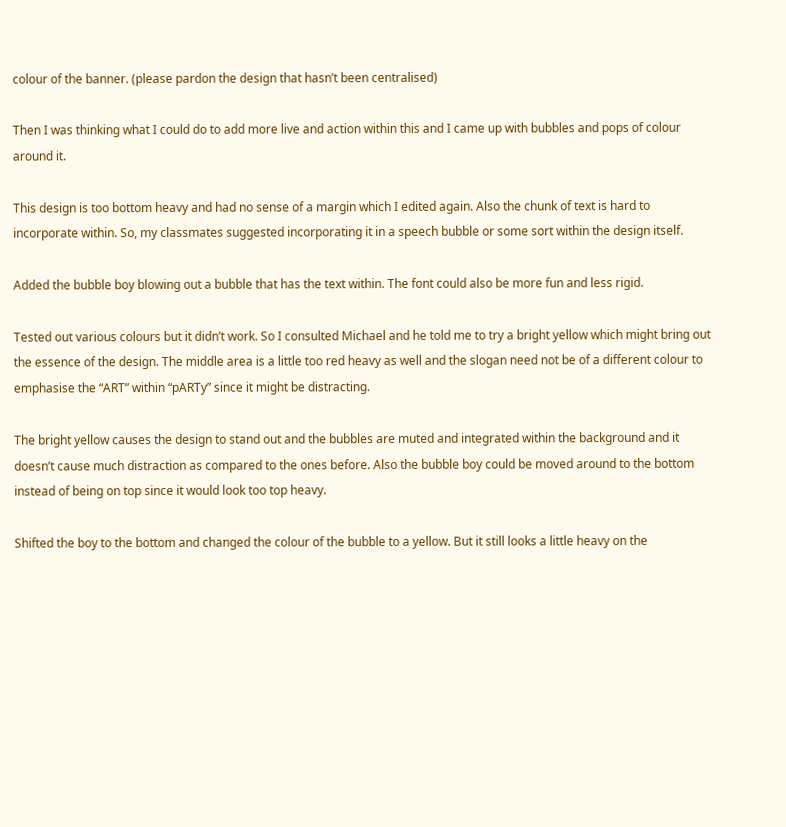colour of the banner. (please pardon the design that hasn’t been centralised)

Then I was thinking what I could do to add more live and action within this and I came up with bubbles and pops of colour around it.

This design is too bottom heavy and had no sense of a margin which I edited again. Also the chunk of text is hard to incorporate within. So, my classmates suggested incorporating it in a speech bubble or some sort within the design itself.

Added the bubble boy blowing out a bubble that has the text within. The font could also be more fun and less rigid.

Tested out various colours but it didn’t work. So I consulted Michael and he told me to try a bright yellow which might bring out the essence of the design. The middle area is a little too red heavy as well and the slogan need not be of a different colour to emphasise the “ART” within “pARTy” since it might be distracting.

The bright yellow causes the design to stand out and the bubbles are muted and integrated within the background and it doesn’t cause much distraction as compared to the ones before. Also the bubble boy could be moved around to the bottom instead of being on top since it would look too top heavy.

Shifted the boy to the bottom and changed the colour of the bubble to a yellow. But it still looks a little heavy on the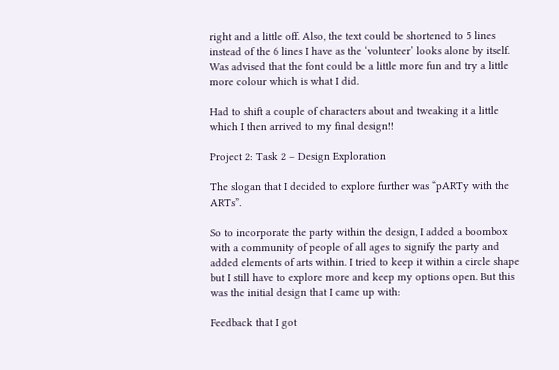right and a little off. Also, the text could be shortened to 5 lines instead of the 6 lines I have as the ‘volunteer’ looks alone by itself. Was advised that the font could be a little more fun and try a little more colour which is what I did.

Had to shift a couple of characters about and tweaking it a little which I then arrived to my final design!!

Project 2: Task 2 – Design Exploration

The slogan that I decided to explore further was “pARTy with the ARTs”.

So to incorporate the party within the design, I added a boombox with a community of people of all ages to signify the party and added elements of arts within. I tried to keep it within a circle shape but I still have to explore more and keep my options open. But this was the initial design that I came up with:

Feedback that I got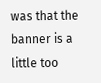was that the banner is a little too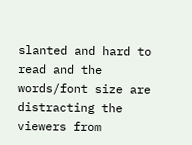slanted and hard to read and the words/font size are distracting the viewers from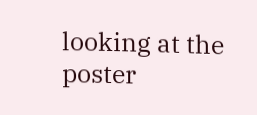looking at the poster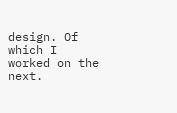design. Of which I worked on the next.